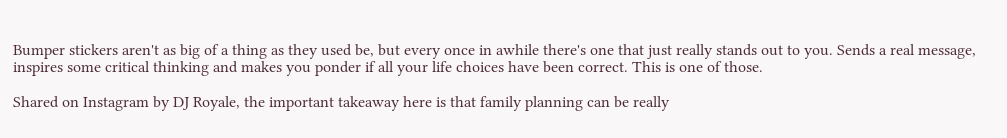Bumper stickers aren't as big of a thing as they used be, but every once in awhile there's one that just really stands out to you. Sends a real message, inspires some critical thinking and makes you ponder if all your life choices have been correct. This is one of those.

Shared on Instagram by DJ Royale, the important takeaway here is that family planning can be really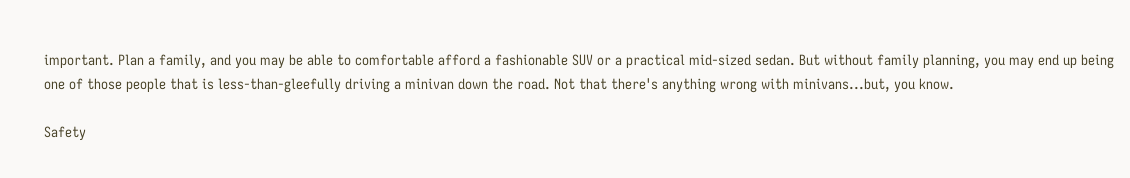important. Plan a family, and you may be able to comfortable afford a fashionable SUV or a practical mid-sized sedan. But without family planning, you may end up being one of those people that is less-than-gleefully driving a minivan down the road. Not that there's anything wrong with minivans...but, you know.

Safety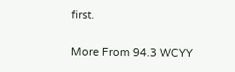first.

More From 94.3 WCYY